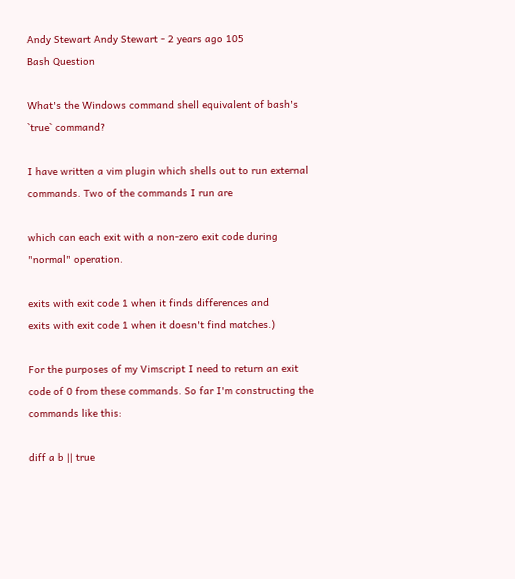Andy Stewart Andy Stewart - 2 years ago 105
Bash Question

What's the Windows command shell equivalent of bash's `true` command?

I have written a vim plugin which shells out to run external commands. Two of the commands I run are

which can each exit with a non-zero exit code during "normal" operation.

exits with exit code 1 when it finds differences and
exits with exit code 1 when it doesn't find matches.)

For the purposes of my Vimscript I need to return an exit code of 0 from these commands. So far I'm constructing the commands like this:

diff a b || true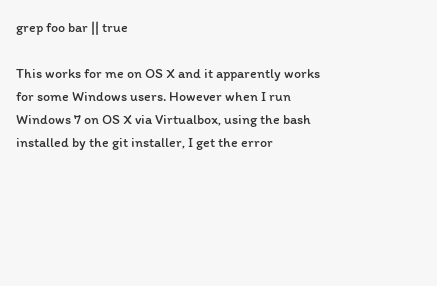grep foo bar || true

This works for me on OS X and it apparently works for some Windows users. However when I run Windows 7 on OS X via Virtualbox, using the bash installed by the git installer, I get the error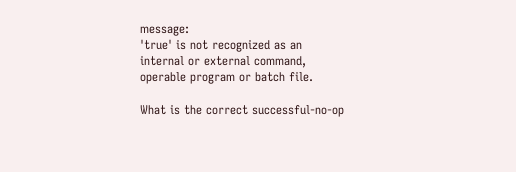message:
'true' is not recognized as an internal or external command, operable program or batch file.

What is the correct successful-no-op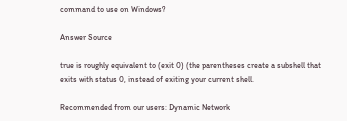command to use on Windows?

Answer Source

true is roughly equivalent to (exit 0) (the parentheses create a subshell that exits with status 0, instead of exiting your current shell.

Recommended from our users: Dynamic Network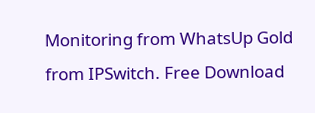Monitoring from WhatsUp Gold from IPSwitch. Free Download